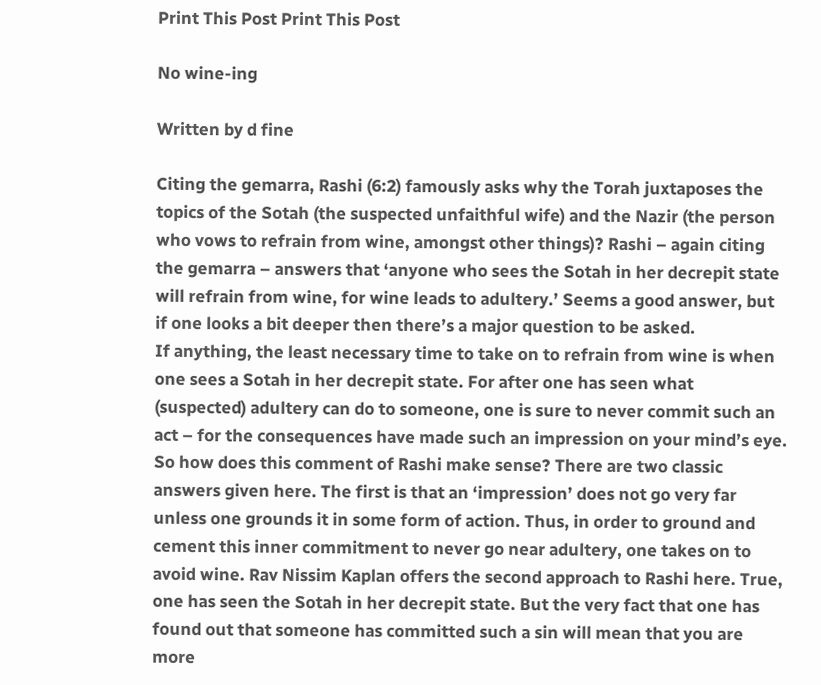Print This Post Print This Post

No wine-ing

Written by d fine

Citing the gemarra, Rashi (6:2) famously asks why the Torah juxtaposes the topics of the Sotah (the suspected unfaithful wife) and the Nazir (the person who vows to refrain from wine, amongst other things)? Rashi – again citing the gemarra – answers that ‘anyone who sees the Sotah in her decrepit state will refrain from wine, for wine leads to adultery.’ Seems a good answer, but if one looks a bit deeper then there’s a major question to be asked.
If anything, the least necessary time to take on to refrain from wine is when one sees a Sotah in her decrepit state. For after one has seen what (suspected) adultery can do to someone, one is sure to never commit such an act – for the consequences have made such an impression on your mind’s eye. So how does this comment of Rashi make sense? There are two classic answers given here. The first is that an ‘impression’ does not go very far unless one grounds it in some form of action. Thus, in order to ground and cement this inner commitment to never go near adultery, one takes on to avoid wine. Rav Nissim Kaplan offers the second approach to Rashi here. True, one has seen the Sotah in her decrepit state. But the very fact that one has found out that someone has committed such a sin will mean that you are more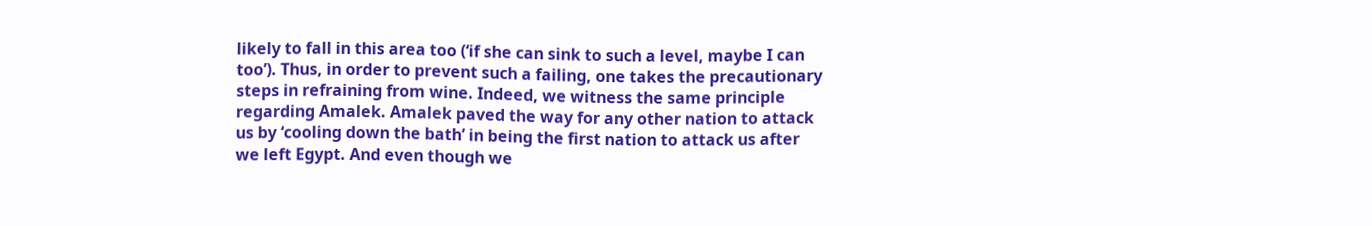likely to fall in this area too (‘if she can sink to such a level, maybe I can too’). Thus, in order to prevent such a failing, one takes the precautionary steps in refraining from wine. Indeed, we witness the same principle regarding Amalek. Amalek paved the way for any other nation to attack us by ‘cooling down the bath’ in being the first nation to attack us after we left Egypt. And even though we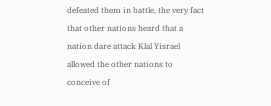defeated them in battle, the very fact that other nations heard that a nation dare attack Klal Yisrael allowed the other nations to conceive of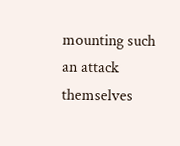mounting such an attack themselves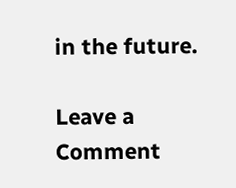in the future.

Leave a Comment